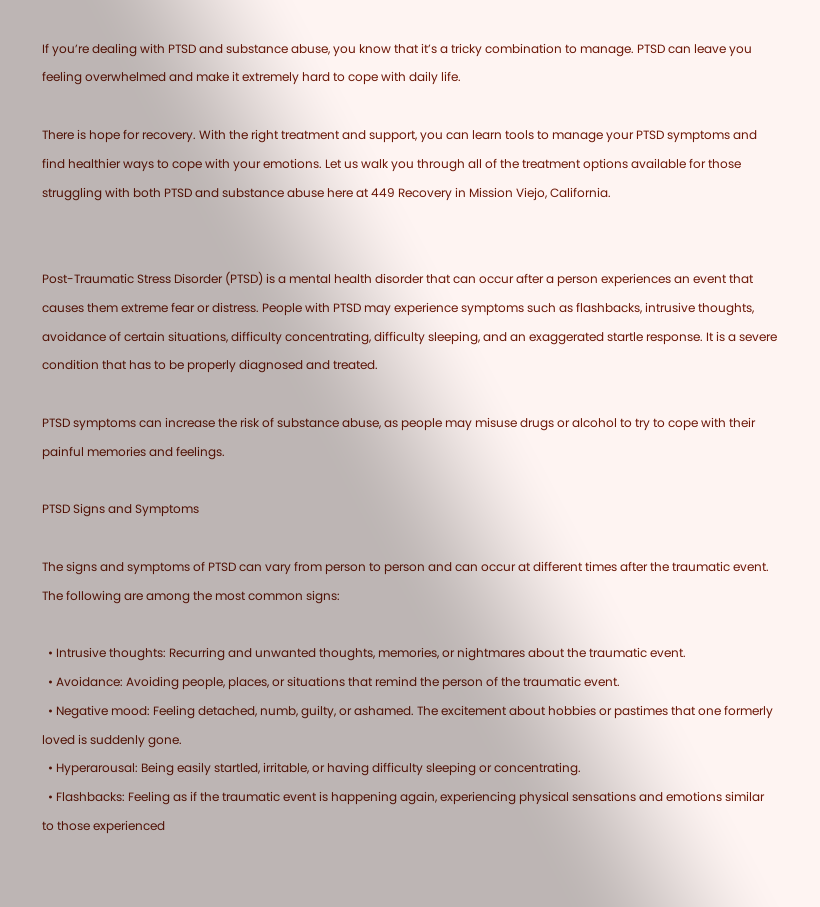If you’re dealing with PTSD and substance abuse, you know that it’s a tricky combination to manage. PTSD can leave you feeling overwhelmed and make it extremely hard to cope with daily life.

There is hope for recovery. With the right treatment and support, you can learn tools to manage your PTSD symptoms and find healthier ways to cope with your emotions. Let us walk you through all of the treatment options available for those struggling with both PTSD and substance abuse here at 449 Recovery in Mission Viejo, California.


Post-Traumatic Stress Disorder (PTSD) is a mental health disorder that can occur after a person experiences an event that causes them extreme fear or distress. People with PTSD may experience symptoms such as flashbacks, intrusive thoughts, avoidance of certain situations, difficulty concentrating, difficulty sleeping, and an exaggerated startle response. It is a severe condition that has to be properly diagnosed and treated.

PTSD symptoms can increase the risk of substance abuse, as people may misuse drugs or alcohol to try to cope with their painful memories and feelings.

PTSD Signs and Symptoms

The signs and symptoms of PTSD can vary from person to person and can occur at different times after the traumatic event. The following are among the most common signs:

  • Intrusive thoughts: Recurring and unwanted thoughts, memories, or nightmares about the traumatic event.
  • Avoidance: Avoiding people, places, or situations that remind the person of the traumatic event.
  • Negative mood: Feeling detached, numb, guilty, or ashamed. The excitement about hobbies or pastimes that one formerly loved is suddenly gone.
  • Hyperarousal: Being easily startled, irritable, or having difficulty sleeping or concentrating.
  • Flashbacks: Feeling as if the traumatic event is happening again, experiencing physical sensations and emotions similar to those experienced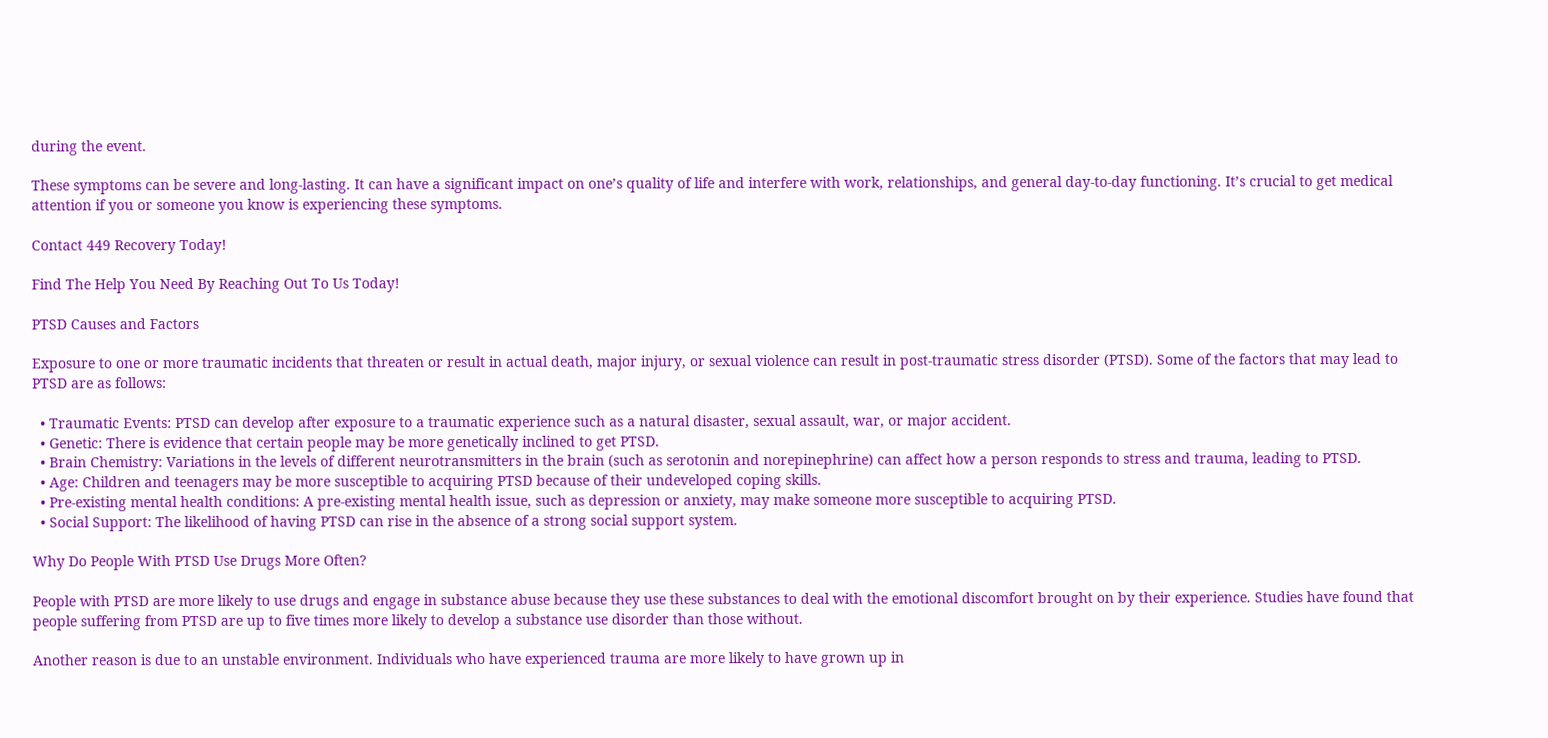during the event.

These symptoms can be severe and long-lasting. It can have a significant impact on one’s quality of life and interfere with work, relationships, and general day-to-day functioning. It’s crucial to get medical attention if you or someone you know is experiencing these symptoms.

Contact 449 Recovery Today!

Find The Help You Need By Reaching Out To Us Today!

PTSD Causes and Factors

Exposure to one or more traumatic incidents that threaten or result in actual death, major injury, or sexual violence can result in post-traumatic stress disorder (PTSD). Some of the factors that may lead to PTSD are as follows:

  • Traumatic Events: PTSD can develop after exposure to a traumatic experience such as a natural disaster, sexual assault, war, or major accident.
  • Genetic: There is evidence that certain people may be more genetically inclined to get PTSD.
  • Brain Chemistry: Variations in the levels of different neurotransmitters in the brain (such as serotonin and norepinephrine) can affect how a person responds to stress and trauma, leading to PTSD.
  • Age: Children and teenagers may be more susceptible to acquiring PTSD because of their undeveloped coping skills.
  • Pre-existing mental health conditions: A pre-existing mental health issue, such as depression or anxiety, may make someone more susceptible to acquiring PTSD.
  • Social Support: The likelihood of having PTSD can rise in the absence of a strong social support system.

Why Do People With PTSD Use Drugs More Often?

People with PTSD are more likely to use drugs and engage in substance abuse because they use these substances to deal with the emotional discomfort brought on by their experience. Studies have found that people suffering from PTSD are up to five times more likely to develop a substance use disorder than those without.

Another reason is due to an unstable environment. Individuals who have experienced trauma are more likely to have grown up in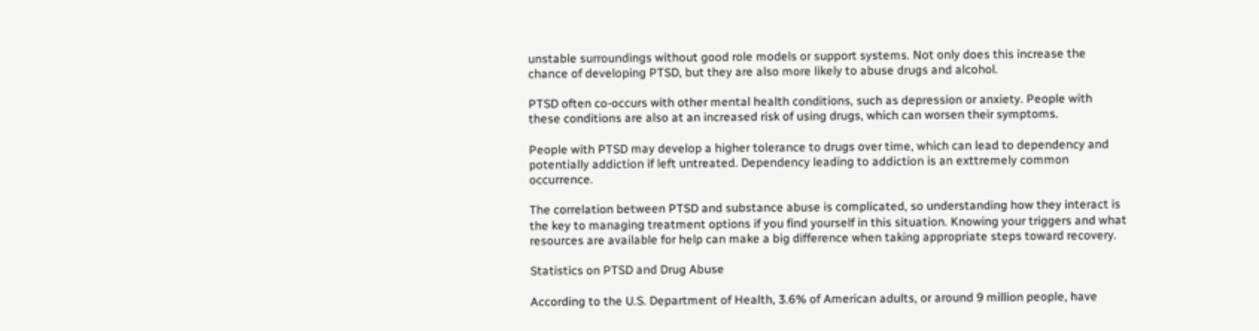unstable surroundings without good role models or support systems. Not only does this increase the chance of developing PTSD, but they are also more likely to abuse drugs and alcohol.

PTSD often co-occurs with other mental health conditions, such as depression or anxiety. People with these conditions are also at an increased risk of using drugs, which can worsen their symptoms.

People with PTSD may develop a higher tolerance to drugs over time, which can lead to dependency and potentially addiction if left untreated. Dependency leading to addiction is an exttremely common occurrence.

The correlation between PTSD and substance abuse is complicated, so understanding how they interact is the key to managing treatment options if you find yourself in this situation. Knowing your triggers and what resources are available for help can make a big difference when taking appropriate steps toward recovery.

Statistics on PTSD and Drug Abuse

According to the U.S. Department of Health, 3.6% of American adults, or around 9 million people, have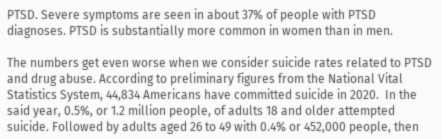PTSD. Severe symptoms are seen in about 37% of people with PTSD diagnoses. PTSD is substantially more common in women than in men.

The numbers get even worse when we consider suicide rates related to PTSD and drug abuse. According to preliminary figures from the National Vital Statistics System, 44,834 Americans have committed suicide in 2020.  In the said year, 0.5%, or 1.2 million people, of adults 18 and older attempted suicide. Followed by adults aged 26 to 49 with 0.4% or 452,000 people, then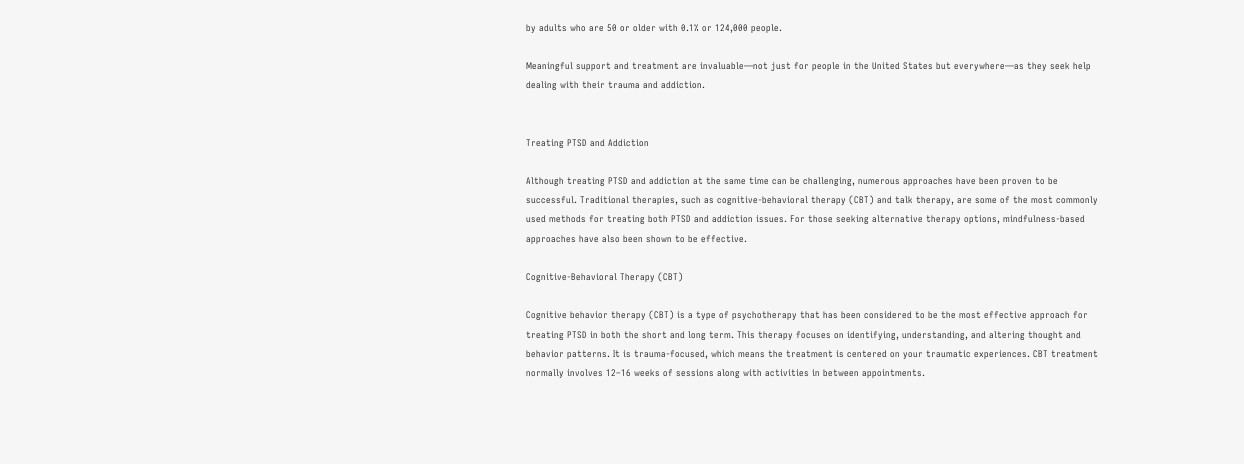by adults who are 50 or older with 0.1% or 124,000 people.

Meaningful support and treatment are invaluable—not just for people in the United States but everywhere—as they seek help dealing with their trauma and addiction.


Treating PTSD and Addiction

Although treating PTSD and addiction at the same time can be challenging, numerous approaches have been proven to be successful. Traditional therapies, such as cognitive-behavioral therapy (CBT) and talk therapy, are some of the most commonly used methods for treating both PTSD and addiction issues. For those seeking alternative therapy options, mindfulness-based approaches have also been shown to be effective.

Cognitive-Behavioral Therapy (CBT)

Cognitive behavior therapy (CBT) is a type of psychotherapy that has been considered to be the most effective approach for treating PTSD in both the short and long term. This therapy focuses on identifying, understanding, and altering thought and behavior patterns. It is trauma-focused, which means the treatment is centered on your traumatic experiences. CBT treatment normally involves 12–16 weeks of sessions along with activities in between appointments.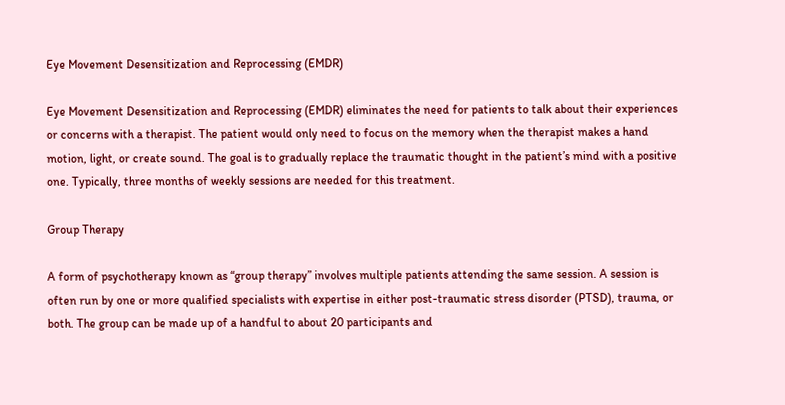Eye Movement Desensitization and Reprocessing (EMDR)

Eye Movement Desensitization and Reprocessing (EMDR) eliminates the need for patients to talk about their experiences or concerns with a therapist. The patient would only need to focus on the memory when the therapist makes a hand motion, light, or create sound. The goal is to gradually replace the traumatic thought in the patient’s mind with a positive one. Typically, three months of weekly sessions are needed for this treatment.

Group Therapy

A form of psychotherapy known as “group therapy” involves multiple patients attending the same session. A session is often run by one or more qualified specialists with expertise in either post-traumatic stress disorder (PTSD), trauma, or both. The group can be made up of a handful to about 20 participants and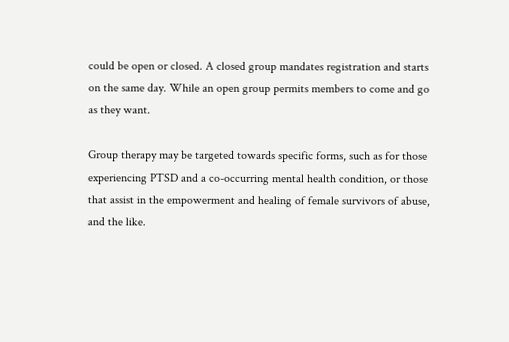could be open or closed. A closed group mandates registration and starts on the same day. While an open group permits members to come and go as they want.

Group therapy may be targeted towards specific forms, such as for those experiencing PTSD and a co-occurring mental health condition, or those that assist in the empowerment and healing of female survivors of abuse, and the like.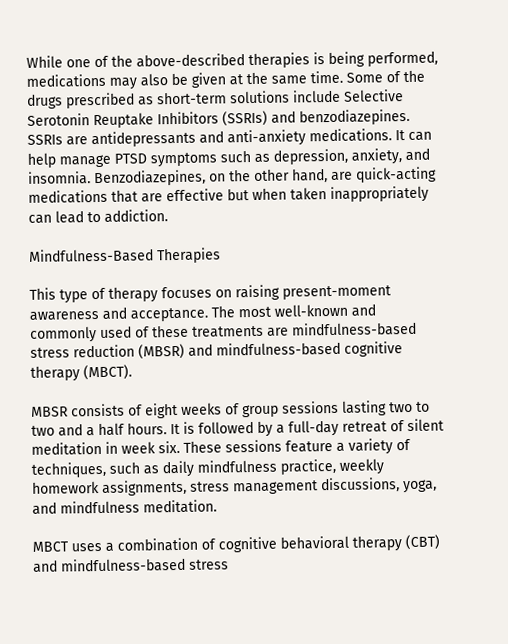While one of the above-described therapies is being performed, medications may also be given at the same time. Some of the drugs prescribed as short-term solutions include Selective Serotonin Reuptake Inhibitors (SSRIs) and benzodiazepines. SSRIs are antidepressants and anti-anxiety medications. It can help manage PTSD symptoms such as depression, anxiety, and insomnia. Benzodiazepines, on the other hand, are quick-acting medications that are effective but when taken inappropriately can lead to addiction.

Mindfulness-Based Therapies

This type of therapy focuses on raising present-moment awareness and acceptance. The most well-known and commonly used of these treatments are mindfulness-based stress reduction (MBSR) and mindfulness-based cognitive therapy (MBCT).

MBSR consists of eight weeks of group sessions lasting two to two and a half hours. It is followed by a full-day retreat of silent meditation in week six. These sessions feature a variety of techniques, such as daily mindfulness practice, weekly homework assignments, stress management discussions, yoga, and mindfulness meditation.

MBCT uses a combination of cognitive behavioral therapy (CBT) and mindfulness-based stress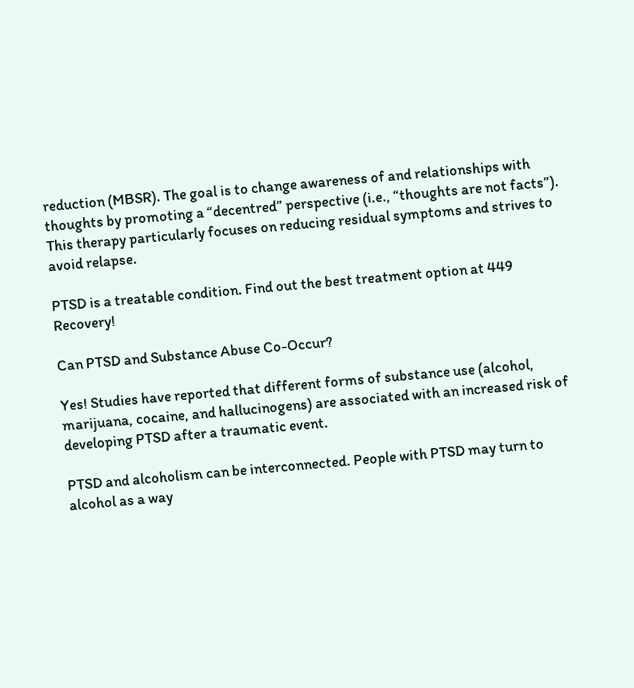reduction (MBSR). The goal is to change awareness of and relationships with thoughts by promoting a “decentred” perspective (i.e., “thoughts are not facts”). This therapy particularly focuses on reducing residual symptoms and strives to avoid relapse.

PTSD is a treatable condition. Find out the best treatment option at 449 Recovery!

Can PTSD and Substance Abuse Co-Occur?

Yes! Studies have reported that different forms of substance use (alcohol, marijuana, cocaine, and hallucinogens) are associated with an increased risk of developing PTSD after a traumatic event.

PTSD and alcoholism can be interconnected. People with PTSD may turn to alcohol as a way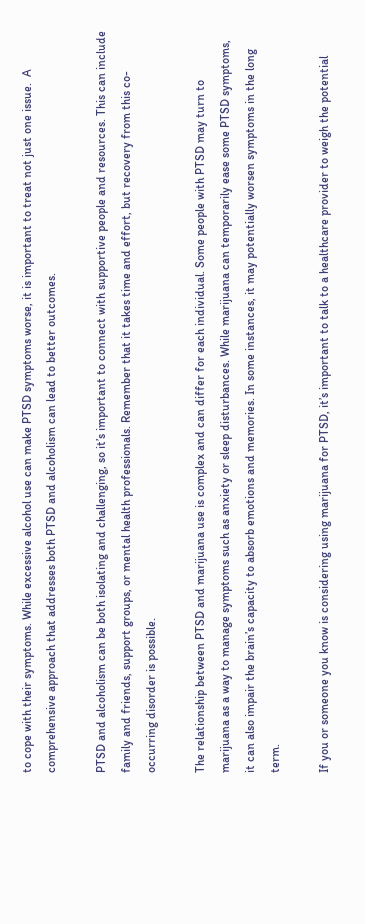to cope with their symptoms. While excessive alcohol use can make PTSD symptoms worse, it is important to treat not just one issue.  A comprehensive approach that addresses both PTSD and alcoholism can lead to better outcomes.

PTSD and alcoholism can be both isolating and challenging, so it’s important to connect with supportive people and resources. This can include family and friends, support groups, or mental health professionals. Remember that it takes time and effort, but recovery from this co-occurring disorder is possible.

The relationship between PTSD and marijuana use is complex and can differ for each individual. Some people with PTSD may turn to marijuana as a way to manage symptoms such as anxiety or sleep disturbances. While marijuana can temporarily ease some PTSD symptoms, it can also impair the brain’s capacity to absorb emotions and memories. In some instances, it may potentially worsen symptoms in the long term.

If you or someone you know is considering using marijuana for PTSD, it’s important to talk to a healthcare provider to weigh the potential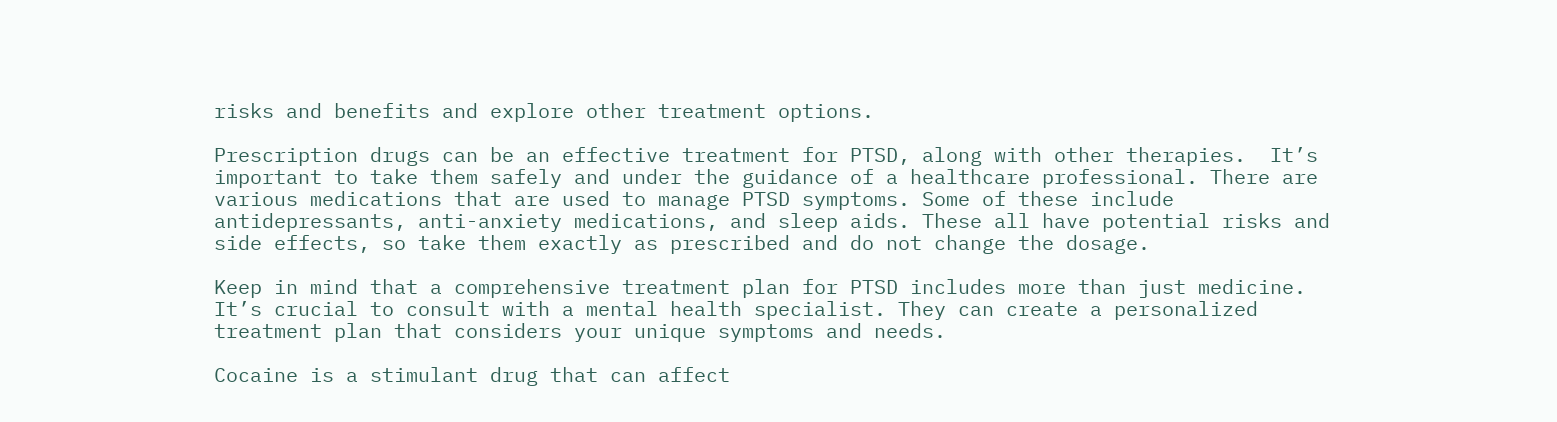risks and benefits and explore other treatment options.

Prescription drugs can be an effective treatment for PTSD, along with other therapies.  It’s important to take them safely and under the guidance of a healthcare professional. There are various medications that are used to manage PTSD symptoms. Some of these include antidepressants, anti-anxiety medications, and sleep aids. These all have potential risks and side effects, so take them exactly as prescribed and do not change the dosage.

Keep in mind that a comprehensive treatment plan for PTSD includes more than just medicine. It’s crucial to consult with a mental health specialist. They can create a personalized treatment plan that considers your unique symptoms and needs.

Cocaine is a stimulant drug that can affect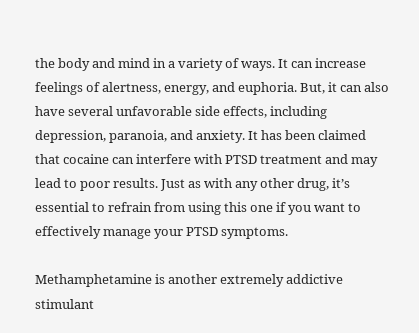the body and mind in a variety of ways. It can increase feelings of alertness, energy, and euphoria. But, it can also have several unfavorable side effects, including depression, paranoia, and anxiety. It has been claimed that cocaine can interfere with PTSD treatment and may lead to poor results. Just as with any other drug, it’s essential to refrain from using this one if you want to effectively manage your PTSD symptoms.

Methamphetamine is another extremely addictive stimulant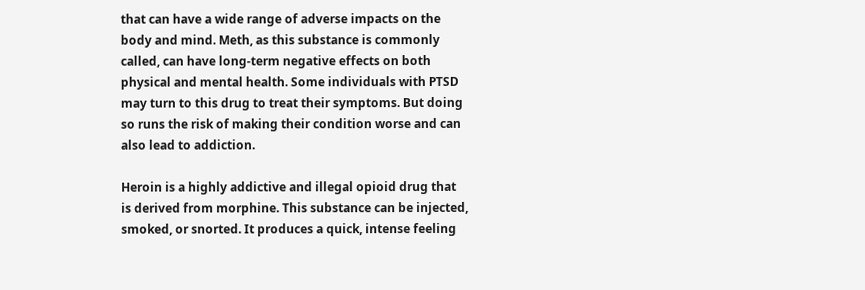that can have a wide range of adverse impacts on the body and mind. Meth, as this substance is commonly called, can have long-term negative effects on both physical and mental health. Some individuals with PTSD may turn to this drug to treat their symptoms. But doing so runs the risk of making their condition worse and can also lead to addiction.

Heroin is a highly addictive and illegal opioid drug that is derived from morphine. This substance can be injected, smoked, or snorted. It produces a quick, intense feeling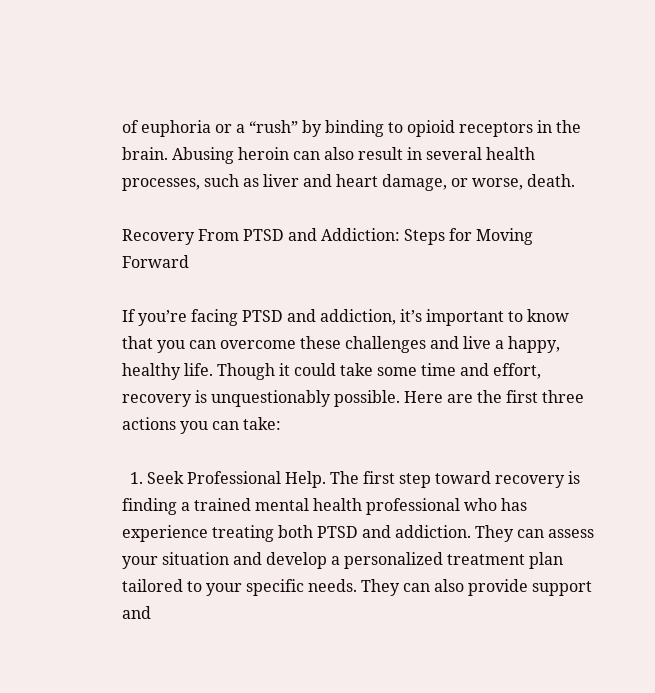of euphoria or a “rush” by binding to opioid receptors in the brain. Abusing heroin can also result in several health processes, such as liver and heart damage, or worse, death.

Recovery From PTSD and Addiction: Steps for Moving Forward

If you’re facing PTSD and addiction, it’s important to know that you can overcome these challenges and live a happy, healthy life. Though it could take some time and effort, recovery is unquestionably possible. Here are the first three actions you can take:

  1. Seek Professional Help. The first step toward recovery is finding a trained mental health professional who has experience treating both PTSD and addiction. They can assess your situation and develop a personalized treatment plan tailored to your specific needs. They can also provide support and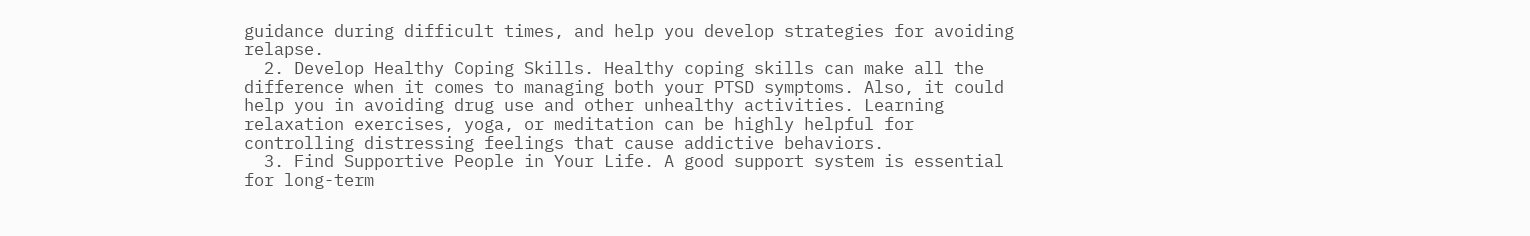guidance during difficult times, and help you develop strategies for avoiding relapse.
  2. Develop Healthy Coping Skills. Healthy coping skills can make all the difference when it comes to managing both your PTSD symptoms. Also, it could help you in avoiding drug use and other unhealthy activities. Learning relaxation exercises, yoga, or meditation can be highly helpful for controlling distressing feelings that cause addictive behaviors.
  3. Find Supportive People in Your Life. A good support system is essential for long-term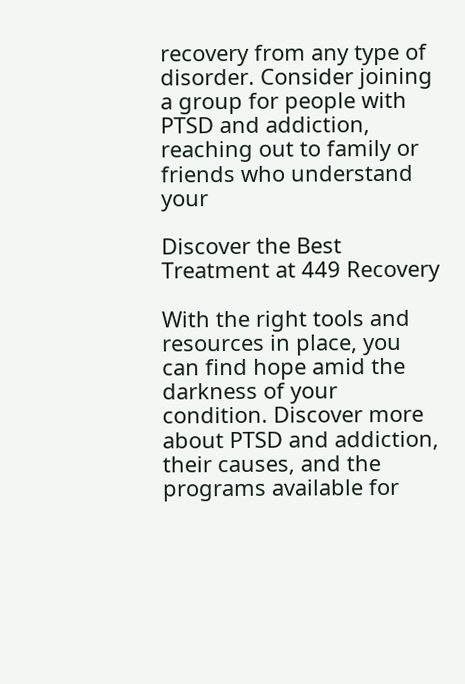recovery from any type of disorder. Consider joining a group for people with PTSD and addiction, reaching out to family or friends who understand your

Discover the Best Treatment at 449 Recovery

With the right tools and resources in place, you can find hope amid the darkness of your condition. Discover more about PTSD and addiction, their causes, and the programs available for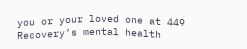you or your loved one at 449 Recovery’s mental health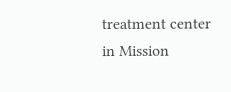treatment center in Mission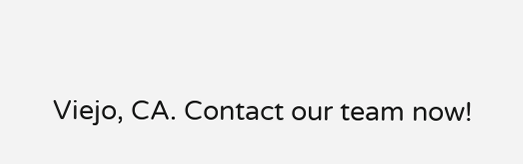Viejo, CA. Contact our team now!